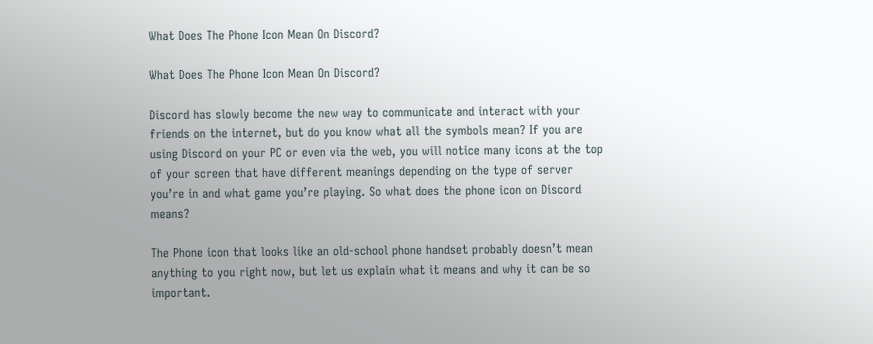What Does The Phone Icon Mean On Discord?

What Does The Phone Icon Mean On Discord?

Discord has slowly become the new way to communicate and interact with your friends on the internet, but do you know what all the symbols mean? If you are using Discord on your PC or even via the web, you will notice many icons at the top of your screen that have different meanings depending on the type of server you’re in and what game you’re playing. So what does the phone icon on Discord means?

The Phone icon that looks like an old-school phone handset probably doesn’t mean anything to you right now, but let us explain what it means and why it can be so important.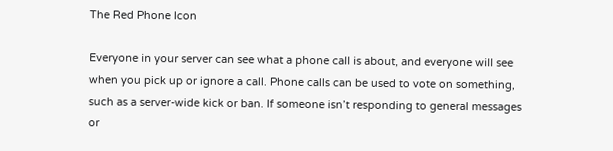The Red Phone Icon

Everyone in your server can see what a phone call is about, and everyone will see when you pick up or ignore a call. Phone calls can be used to vote on something, such as a server-wide kick or ban. If someone isn’t responding to general messages or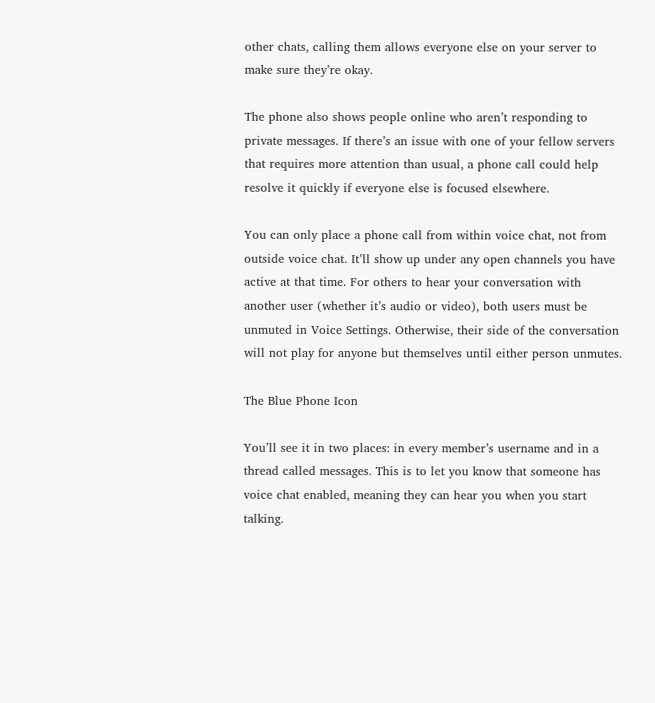other chats, calling them allows everyone else on your server to make sure they’re okay.

The phone also shows people online who aren’t responding to private messages. If there’s an issue with one of your fellow servers that requires more attention than usual, a phone call could help resolve it quickly if everyone else is focused elsewhere.

You can only place a phone call from within voice chat, not from outside voice chat. It’ll show up under any open channels you have active at that time. For others to hear your conversation with another user (whether it’s audio or video), both users must be unmuted in Voice Settings. Otherwise, their side of the conversation will not play for anyone but themselves until either person unmutes.

The Blue Phone Icon

You’ll see it in two places: in every member’s username and in a thread called messages. This is to let you know that someone has voice chat enabled, meaning they can hear you when you start talking.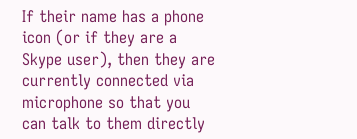If their name has a phone icon (or if they are a Skype user), then they are currently connected via microphone so that you can talk to them directly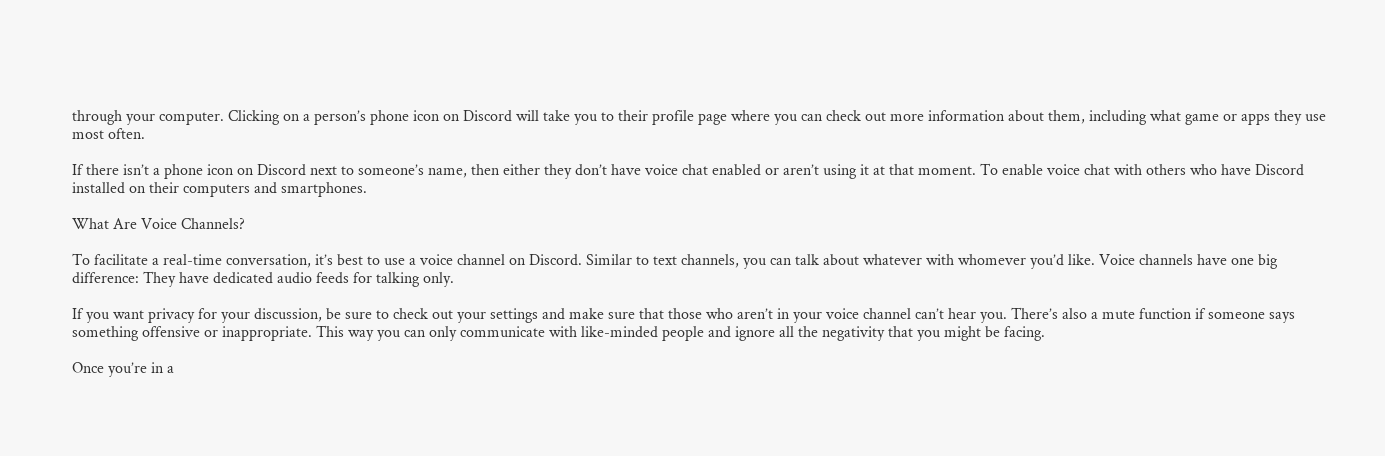through your computer. Clicking on a person’s phone icon on Discord will take you to their profile page where you can check out more information about them, including what game or apps they use most often.

If there isn’t a phone icon on Discord next to someone’s name, then either they don’t have voice chat enabled or aren’t using it at that moment. To enable voice chat with others who have Discord installed on their computers and smartphones.

What Are Voice Channels?

To facilitate a real-time conversation, it’s best to use a voice channel on Discord. Similar to text channels, you can talk about whatever with whomever you’d like. Voice channels have one big difference: They have dedicated audio feeds for talking only.

If you want privacy for your discussion, be sure to check out your settings and make sure that those who aren’t in your voice channel can’t hear you. There’s also a mute function if someone says something offensive or inappropriate. This way you can only communicate with like-minded people and ignore all the negativity that you might be facing.

Once you’re in a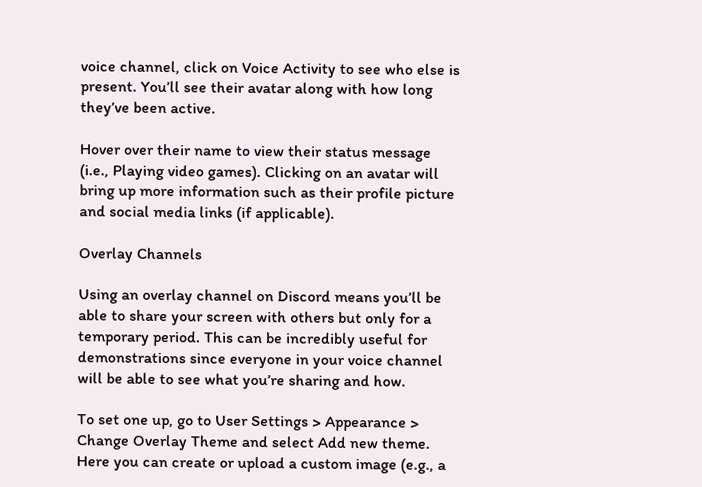voice channel, click on Voice Activity to see who else is present. You’ll see their avatar along with how long they’ve been active.

Hover over their name to view their status message (i.e., Playing video games). Clicking on an avatar will bring up more information such as their profile picture and social media links (if applicable).

Overlay Channels

Using an overlay channel on Discord means you’ll be able to share your screen with others but only for a temporary period. This can be incredibly useful for demonstrations since everyone in your voice channel will be able to see what you’re sharing and how.

To set one up, go to User Settings > Appearance > Change Overlay Theme and select Add new theme. Here you can create or upload a custom image (e.g., a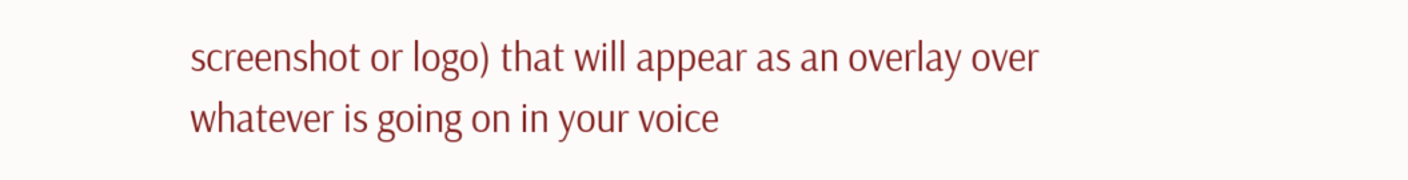screenshot or logo) that will appear as an overlay over whatever is going on in your voice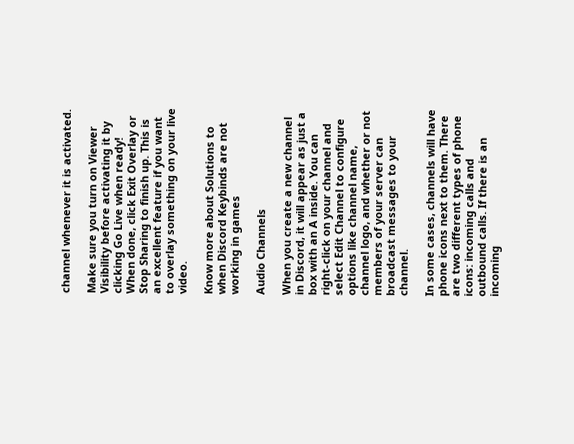channel whenever it is activated.

Make sure you turn on Viewer Visibility before activating it by clicking Go Live when ready! When done, click Exit Overlay or Stop Sharing to finish up. This is an excellent feature if you want to overlay something on your live video.

Know more about Solutions to when Discord Keybinds are not working in games

Audio Channels

When you create a new channel in Discord, it will appear as just a box with an A inside. You can right-click on your channel and select Edit Channel to configure options like channel name, channel logo, and whether or not members of your server can broadcast messages to your channel.

In some cases, channels will have phone icons next to them. There are two different types of phone icons: incoming calls and outbound calls. If there is an incoming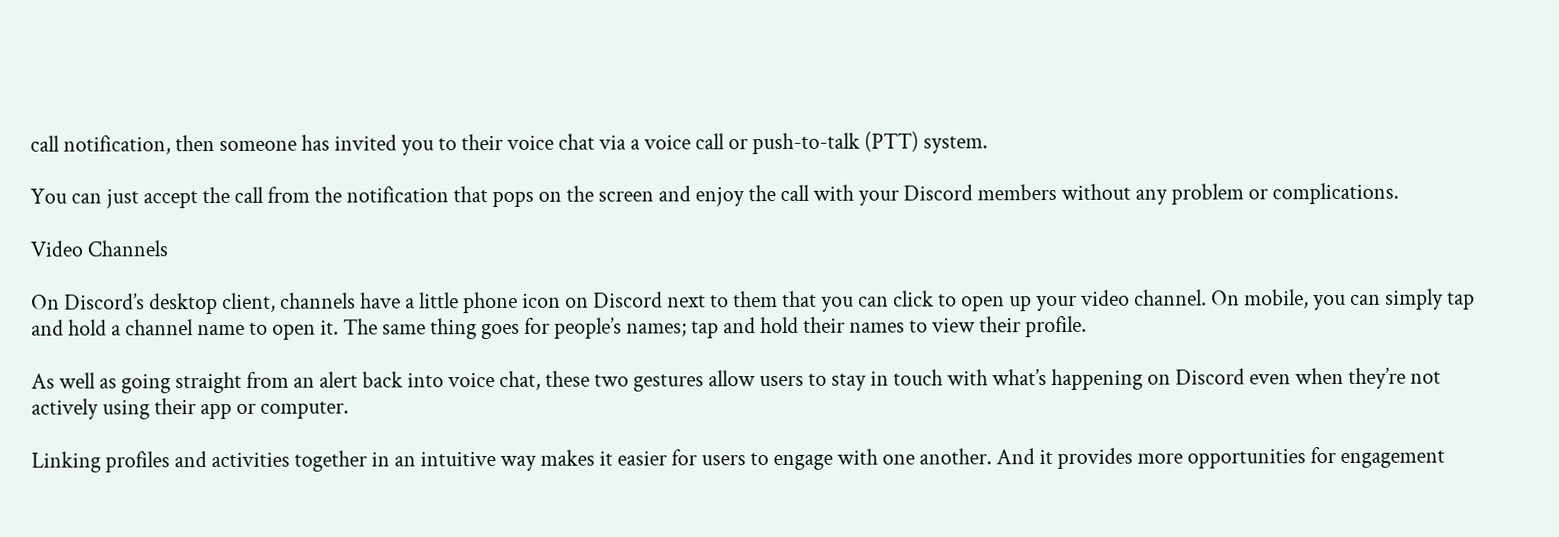call notification, then someone has invited you to their voice chat via a voice call or push-to-talk (PTT) system.

You can just accept the call from the notification that pops on the screen and enjoy the call with your Discord members without any problem or complications.

Video Channels

On Discord’s desktop client, channels have a little phone icon on Discord next to them that you can click to open up your video channel. On mobile, you can simply tap and hold a channel name to open it. The same thing goes for people’s names; tap and hold their names to view their profile.

As well as going straight from an alert back into voice chat, these two gestures allow users to stay in touch with what’s happening on Discord even when they’re not actively using their app or computer.

Linking profiles and activities together in an intuitive way makes it easier for users to engage with one another. And it provides more opportunities for engagement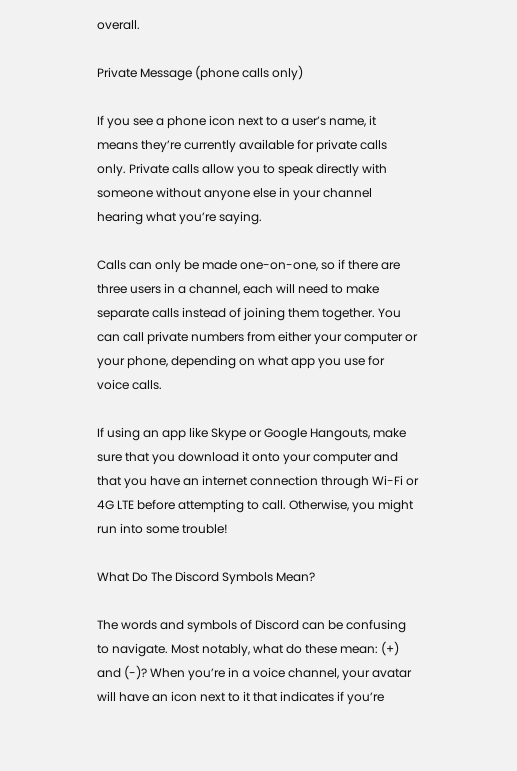overall.

Private Message (phone calls only)

If you see a phone icon next to a user’s name, it means they’re currently available for private calls only. Private calls allow you to speak directly with someone without anyone else in your channel hearing what you’re saying.

Calls can only be made one-on-one, so if there are three users in a channel, each will need to make separate calls instead of joining them together. You can call private numbers from either your computer or your phone, depending on what app you use for voice calls.

If using an app like Skype or Google Hangouts, make sure that you download it onto your computer and that you have an internet connection through Wi-Fi or 4G LTE before attempting to call. Otherwise, you might run into some trouble!

What Do The Discord Symbols Mean?

The words and symbols of Discord can be confusing to navigate. Most notably, what do these mean: (+) and (-)? When you’re in a voice channel, your avatar will have an icon next to it that indicates if you’re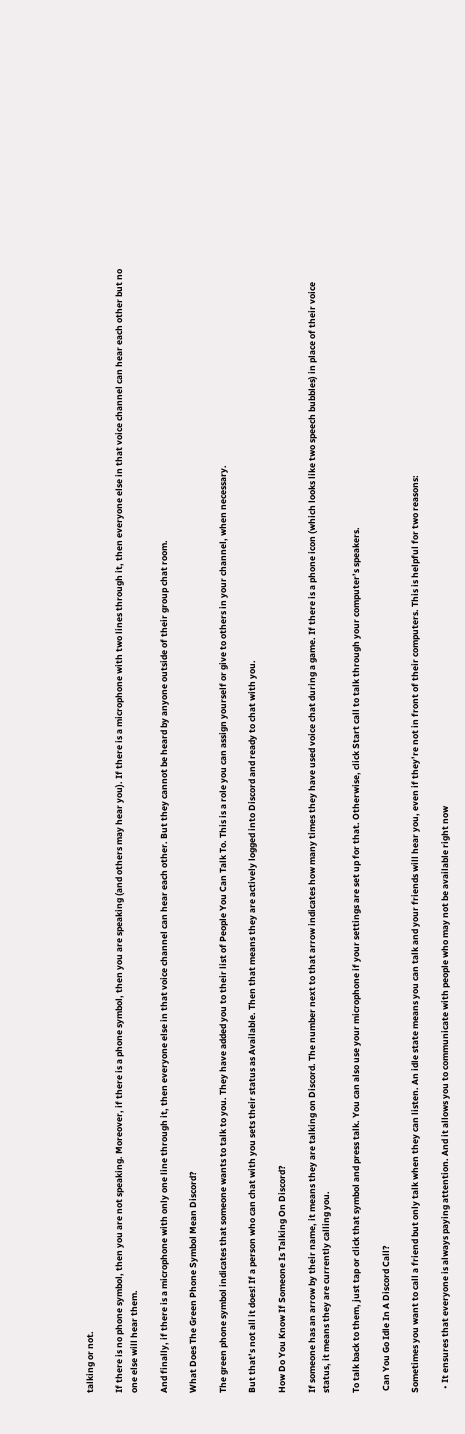talking or not.

If there is no phone symbol, then you are not speaking. Moreover, if there is a phone symbol, then you are speaking (and others may hear you). If there is a microphone with two lines through it, then everyone else in that voice channel can hear each other but no one else will hear them.

And finally, if there is a microphone with only one line through it, then everyone else in that voice channel can hear each other. But they cannot be heard by anyone outside of their group chat room.

What Does The Green Phone Symbol Mean Discord?

The green phone symbol indicates that someone wants to talk to you. They have added you to their list of People You Can Talk To. This is a role you can assign yourself or give to others in your channel, when necessary.

But that’s not all it does! If a person who can chat with you sets their status as Available. Then that means they are actively logged into Discord and ready to chat with you.

How Do You Know If Someone Is Talking On Discord?

If someone has an arrow by their name, it means they are talking on Discord. The number next to that arrow indicates how many times they have used voice chat during a game. If there is a phone icon (which looks like two speech bubbles) in place of their voice status, it means they are currently calling you.

To talk back to them, just tap or click that symbol and press talk. You can also use your microphone if your settings are set up for that. Otherwise, click Start call to talk through your computer’s speakers.

 Can You Go Idle In A Discord Call?

Sometimes you want to call a friend but only talk when they can listen. An idle state means you can talk and your friends will hear you, even if they’re not in front of their computers. This is helpful for two reasons:

  • It ensures that everyone is always paying attention. And it allows you to communicate with people who may not be available right now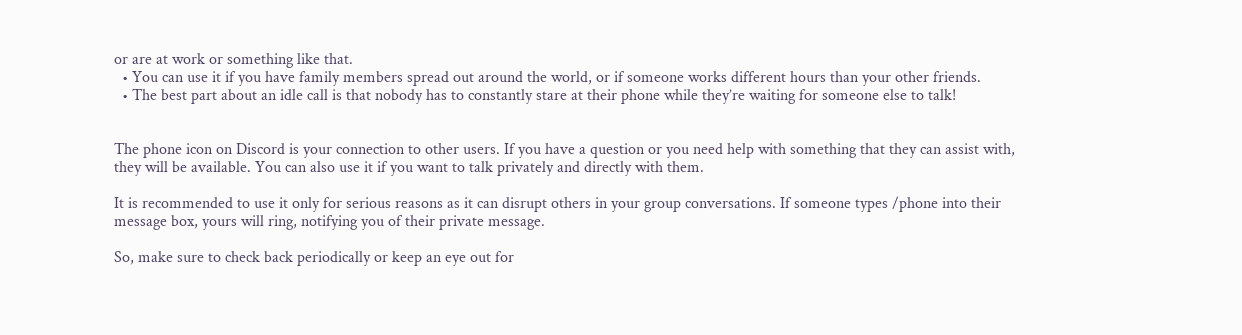or are at work or something like that.
  • You can use it if you have family members spread out around the world, or if someone works different hours than your other friends.
  • The best part about an idle call is that nobody has to constantly stare at their phone while they’re waiting for someone else to talk!


The phone icon on Discord is your connection to other users. If you have a question or you need help with something that they can assist with, they will be available. You can also use it if you want to talk privately and directly with them.

It is recommended to use it only for serious reasons as it can disrupt others in your group conversations. If someone types /phone into their message box, yours will ring, notifying you of their private message.

So, make sure to check back periodically or keep an eye out for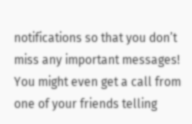notifications so that you don’t miss any important messages! You might even get a call from one of your friends telling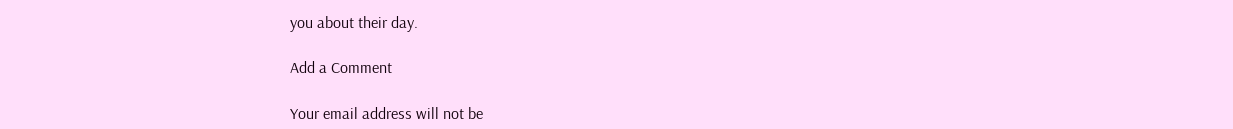you about their day.

Add a Comment

Your email address will not be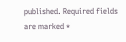published. Required fields are marked *